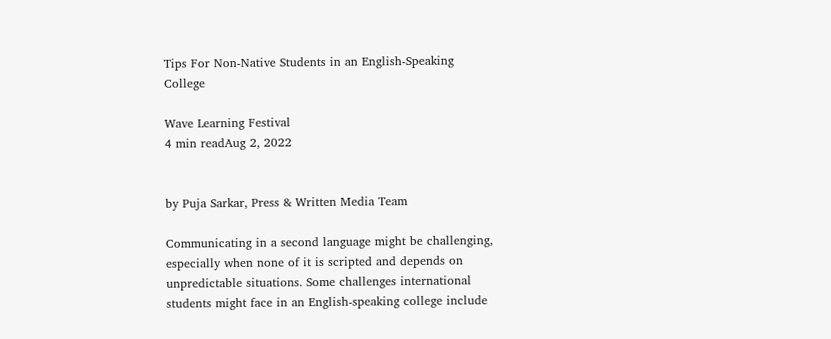Tips For Non-Native Students in an English-Speaking College

Wave Learning Festival
4 min readAug 2, 2022


by Puja Sarkar, Press & Written Media Team

Communicating in a second language might be challenging, especially when none of it is scripted and depends on unpredictable situations. Some challenges international students might face in an English-speaking college include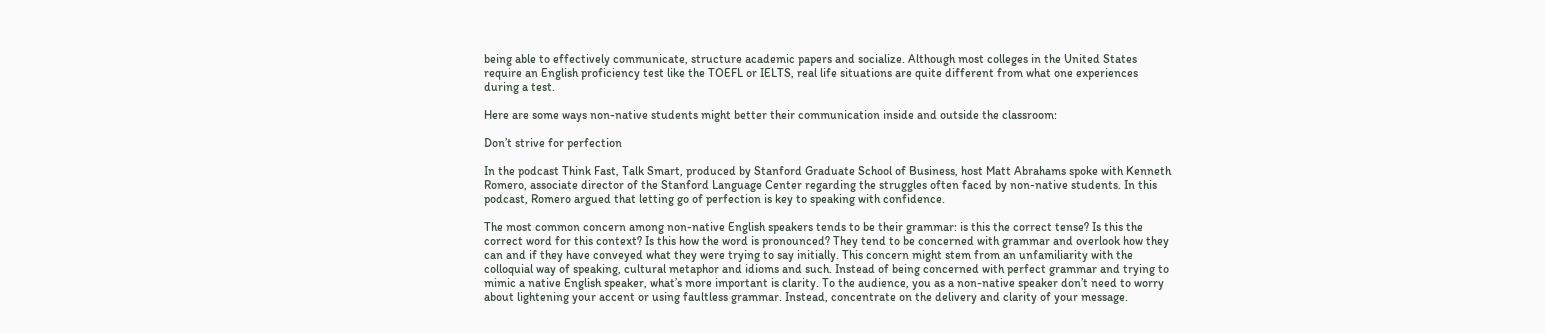being able to effectively communicate, structure academic papers and socialize. Although most colleges in the United States require an English proficiency test like the TOEFL or IELTS, real life situations are quite different from what one experiences during a test.

Here are some ways non-native students might better their communication inside and outside the classroom:

Don’t strive for perfection

In the podcast Think Fast, Talk Smart, produced by Stanford Graduate School of Business, host Matt Abrahams spoke with Kenneth Romero, associate director of the Stanford Language Center regarding the struggles often faced by non-native students. In this podcast, Romero argued that letting go of perfection is key to speaking with confidence.

The most common concern among non-native English speakers tends to be their grammar: is this the correct tense? Is this the correct word for this context? Is this how the word is pronounced? They tend to be concerned with grammar and overlook how they can and if they have conveyed what they were trying to say initially. This concern might stem from an unfamiliarity with the colloquial way of speaking, cultural metaphor and idioms and such. Instead of being concerned with perfect grammar and trying to mimic a native English speaker, what’s more important is clarity. To the audience, you as a non-native speaker don’t need to worry about lightening your accent or using faultless grammar. Instead, concentrate on the delivery and clarity of your message.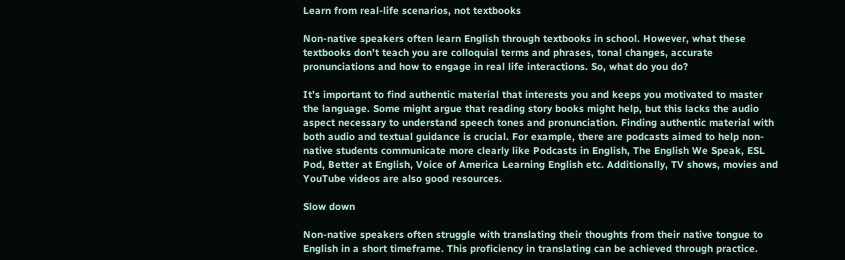Learn from real-life scenarios, not textbooks

Non-native speakers often learn English through textbooks in school. However, what these textbooks don’t teach you are colloquial terms and phrases, tonal changes, accurate pronunciations and how to engage in real life interactions. So, what do you do?

It’s important to find authentic material that interests you and keeps you motivated to master the language. Some might argue that reading story books might help, but this lacks the audio aspect necessary to understand speech tones and pronunciation. Finding authentic material with both audio and textual guidance is crucial. For example, there are podcasts aimed to help non-native students communicate more clearly like Podcasts in English, The English We Speak, ESL Pod, Better at English, Voice of America Learning English etc. Additionally, TV shows, movies and YouTube videos are also good resources.

Slow down

Non-native speakers often struggle with translating their thoughts from their native tongue to English in a short timeframe. This proficiency in translating can be achieved through practice.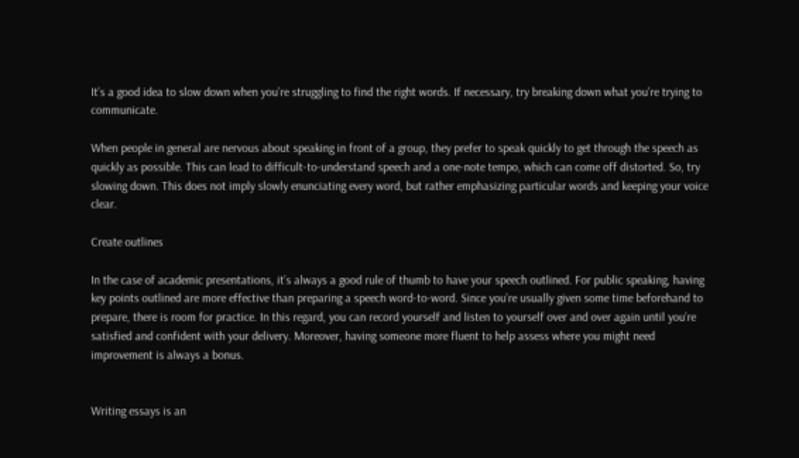It’s a good idea to slow down when you’re struggling to find the right words. If necessary, try breaking down what you’re trying to communicate.

When people in general are nervous about speaking in front of a group, they prefer to speak quickly to get through the speech as quickly as possible. This can lead to difficult-to-understand speech and a one-note tempo, which can come off distorted. So, try slowing down. This does not imply slowly enunciating every word, but rather emphasizing particular words and keeping your voice clear.

Create outlines

In the case of academic presentations, it’s always a good rule of thumb to have your speech outlined. For public speaking, having key points outlined are more effective than preparing a speech word-to-word. Since you’re usually given some time beforehand to prepare, there is room for practice. In this regard, you can record yourself and listen to yourself over and over again until you’re satisfied and confident with your delivery. Moreover, having someone more fluent to help assess where you might need improvement is always a bonus.


Writing essays is an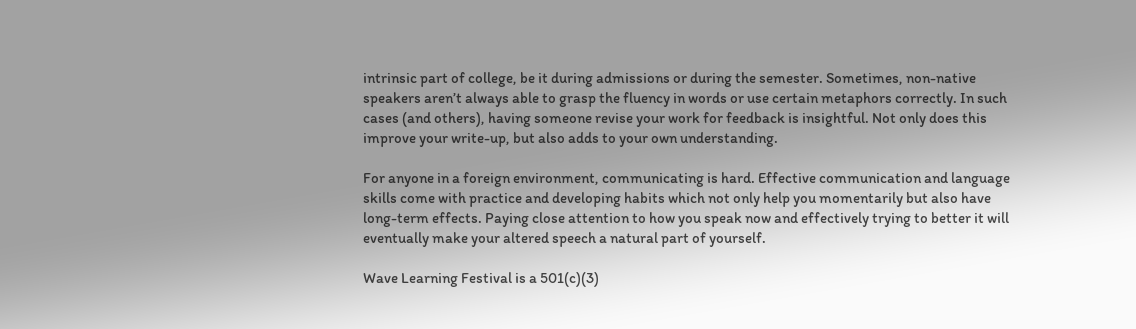intrinsic part of college, be it during admissions or during the semester. Sometimes, non-native speakers aren’t always able to grasp the fluency in words or use certain metaphors correctly. In such cases (and others), having someone revise your work for feedback is insightful. Not only does this improve your write-up, but also adds to your own understanding.

For anyone in a foreign environment, communicating is hard. Effective communication and language skills come with practice and developing habits which not only help you momentarily but also have long-term effects. Paying close attention to how you speak now and effectively trying to better it will eventually make your altered speech a natural part of yourself.

Wave Learning Festival is a 501(c)(3)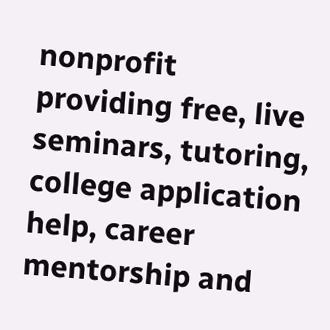nonprofit providing free, live seminars, tutoring, college application help, career mentorship and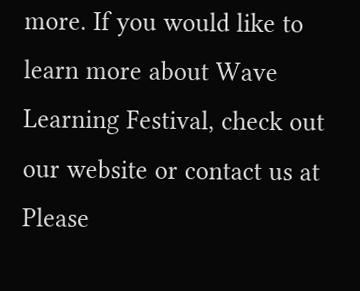more. If you would like to learn more about Wave Learning Festival, check out our website or contact us at Please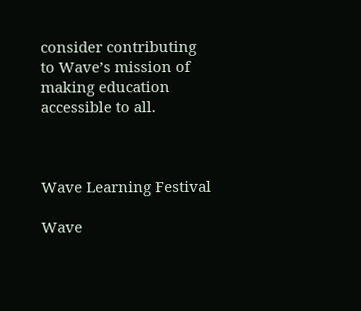consider contributing to Wave’s mission of making education accessible to all.



Wave Learning Festival

Wave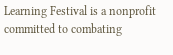Learning Festival is a nonprofit committed to combating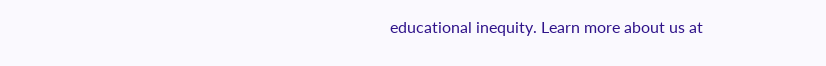educational inequity. Learn more about us at